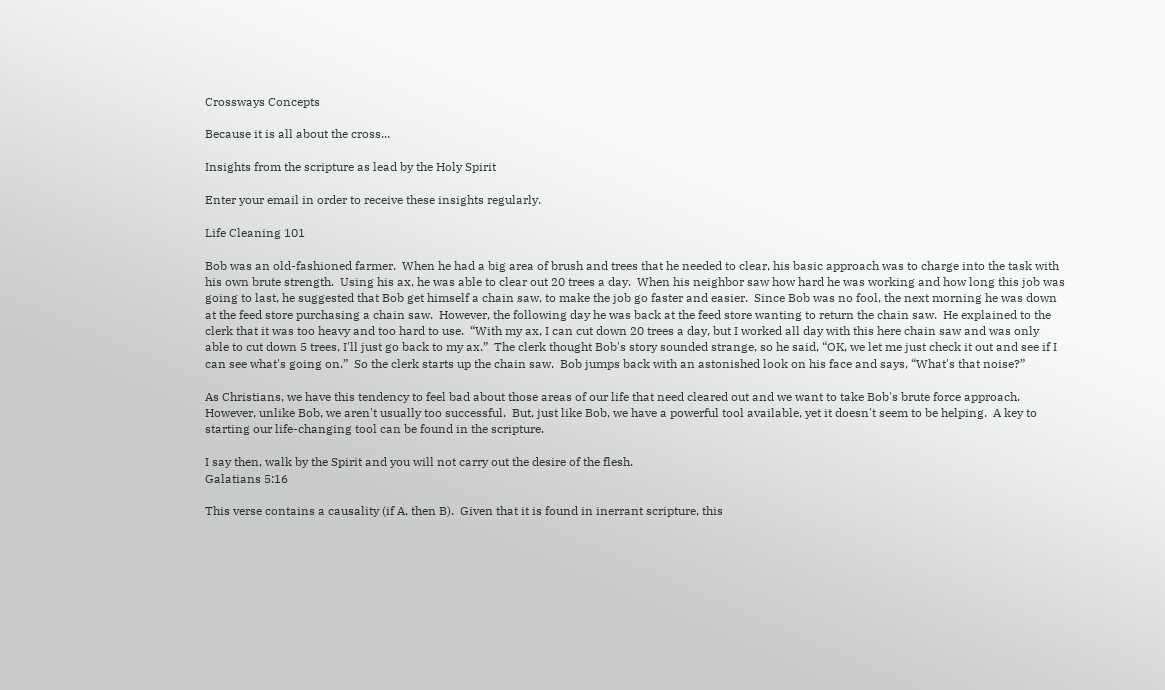Crossways Concepts

Because it is all about the cross...

Insights from the scripture as lead by the Holy Spirit

Enter your email in order to receive these insights regularly.

Life Cleaning 101

Bob was an old-fashioned farmer.  When he had a big area of brush and trees that he needed to clear, his basic approach was to charge into the task with his own brute strength.  Using his ax, he was able to clear out 20 trees a day.  When his neighbor saw how hard he was working and how long this job was going to last, he suggested that Bob get himself a chain saw, to make the job go faster and easier.  Since Bob was no fool, the next morning he was down at the feed store purchasing a chain saw.  However, the following day he was back at the feed store wanting to return the chain saw.  He explained to the clerk that it was too heavy and too hard to use.  “With my ax, I can cut down 20 trees a day, but I worked all day with this here chain saw and was only able to cut down 5 trees, I'll just go back to my ax.”  The clerk thought Bob's story sounded strange, so he said, “OK, we let me just check it out and see if I can see what's going on.”  So the clerk starts up the chain saw.  Bob jumps back with an astonished look on his face and says, “What's that noise?”

As Christians, we have this tendency to feel bad about those areas of our life that need cleared out and we want to take Bob's brute force approach.  However, unlike Bob, we aren't usually too successful.  But, just like Bob, we have a powerful tool available, yet it doesn't seem to be helping.  A key to starting our life-changing tool can be found in the scripture.

I say then, walk by the Spirit and you will not carry out the desire of the flesh.
Galatians 5:16

This verse contains a causality (if A, then B).  Given that it is found in inerrant scripture, this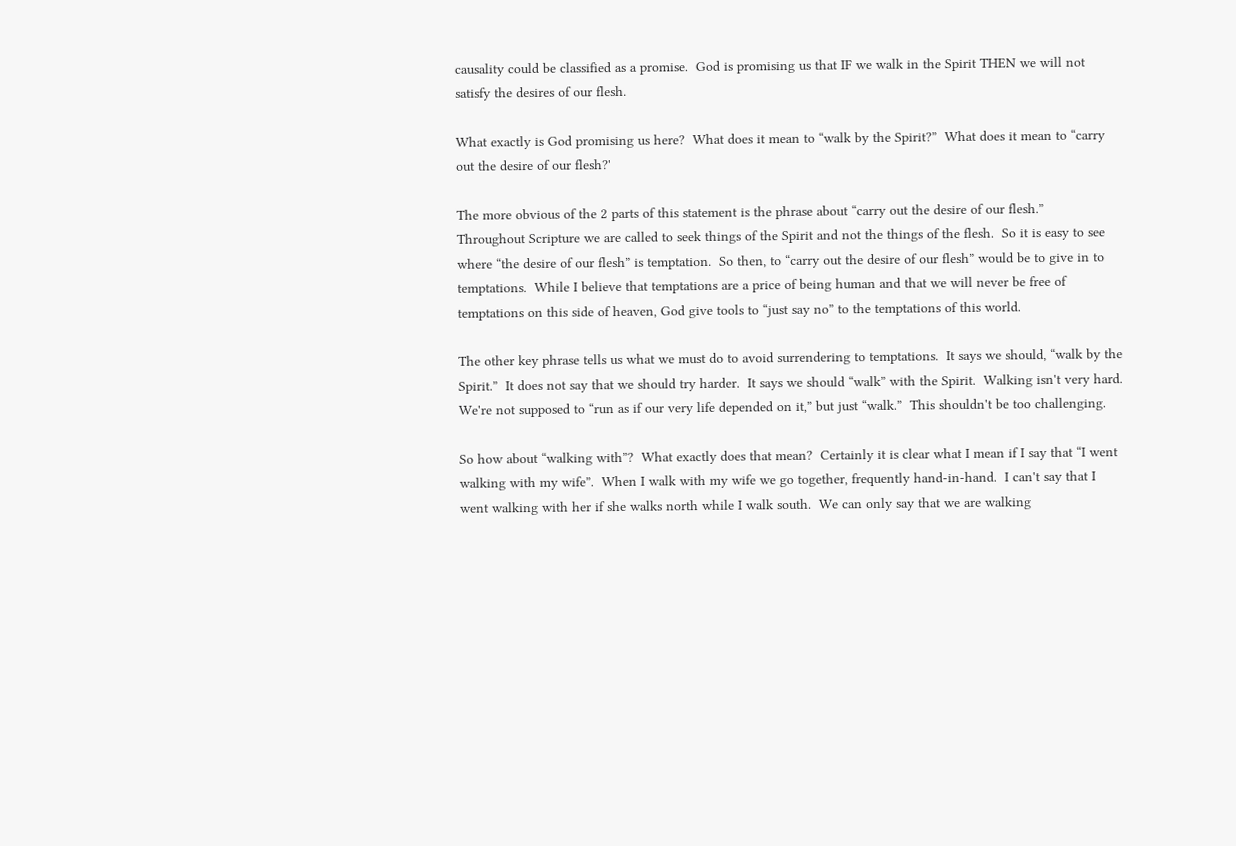causality could be classified as a promise.  God is promising us that IF we walk in the Spirit THEN we will not satisfy the desires of our flesh.

What exactly is God promising us here?  What does it mean to “walk by the Spirit?”  What does it mean to “carry out the desire of our flesh?'

The more obvious of the 2 parts of this statement is the phrase about “carry out the desire of our flesh.”    Throughout Scripture we are called to seek things of the Spirit and not the things of the flesh.  So it is easy to see where “the desire of our flesh” is temptation.  So then, to “carry out the desire of our flesh” would be to give in to temptations.  While I believe that temptations are a price of being human and that we will never be free of temptations on this side of heaven, God give tools to “just say no” to the temptations of this world.

The other key phrase tells us what we must do to avoid surrendering to temptations.  It says we should, “walk by the Spirit.”  It does not say that we should try harder.  It says we should “walk” with the Spirit.  Walking isn't very hard.  We're not supposed to “run as if our very life depended on it,” but just “walk.”  This shouldn't be too challenging.

So how about “walking with”?  What exactly does that mean?  Certainly it is clear what I mean if I say that “I went walking with my wife”.  When I walk with my wife we go together, frequently hand-in-hand.  I can't say that I went walking with her if she walks north while I walk south.  We can only say that we are walking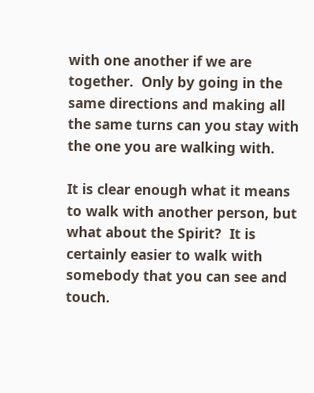with one another if we are together.  Only by going in the same directions and making all the same turns can you stay with the one you are walking with.

It is clear enough what it means to walk with another person, but what about the Spirit?  It is certainly easier to walk with somebody that you can see and touch.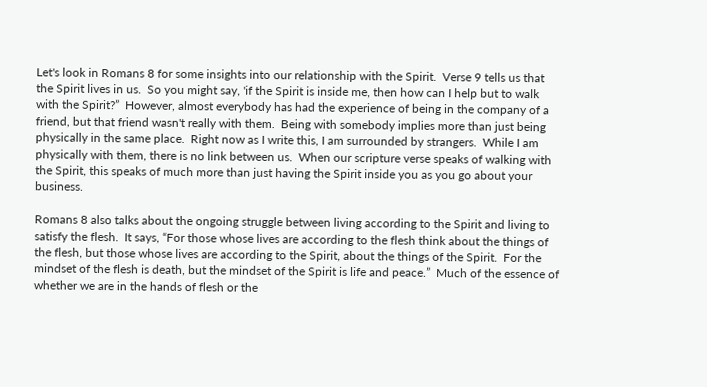Let's look in Romans 8 for some insights into our relationship with the Spirit.  Verse 9 tells us that the Spirit lives in us.  So you might say, 'if the Spirit is inside me, then how can I help but to walk with the Spirit?”  However, almost everybody has had the experience of being in the company of a friend, but that friend wasn't really with them.  Being with somebody implies more than just being physically in the same place.  Right now as I write this, I am surrounded by strangers.  While I am physically with them, there is no link between us.  When our scripture verse speaks of walking with the Spirit, this speaks of much more than just having the Spirit inside you as you go about your business.

Romans 8 also talks about the ongoing struggle between living according to the Spirit and living to satisfy the flesh.  It says, “For those whose lives are according to the flesh think about the things of the flesh, but those whose lives are according to the Spirit, about the things of the Spirit.  For the mindset of the flesh is death, but the mindset of the Spirit is life and peace.”  Much of the essence of whether we are in the hands of flesh or the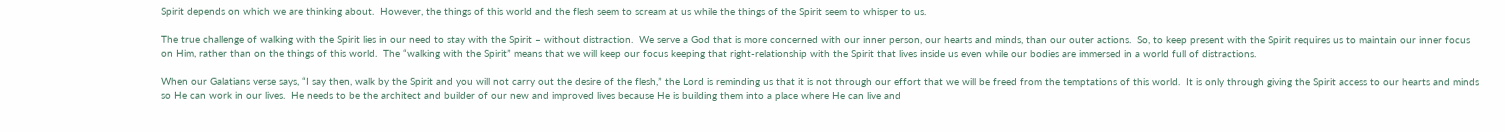Spirit depends on which we are thinking about.  However, the things of this world and the flesh seem to scream at us while the things of the Spirit seem to whisper to us.

The true challenge of walking with the Spirit lies in our need to stay with the Spirit – without distraction.  We serve a God that is more concerned with our inner person, our hearts and minds, than our outer actions.  So, to keep present with the Spirit requires us to maintain our inner focus on Him, rather than on the things of this world.  The “walking with the Spirit” means that we will keep our focus keeping that right-relationship with the Spirit that lives inside us even while our bodies are immersed in a world full of distractions.

When our Galatians verse says, “I say then, walk by the Spirit and you will not carry out the desire of the flesh,” the Lord is reminding us that it is not through our effort that we will be freed from the temptations of this world.  It is only through giving the Spirit access to our hearts and minds so He can work in our lives.  He needs to be the architect and builder of our new and improved lives because He is building them into a place where He can live and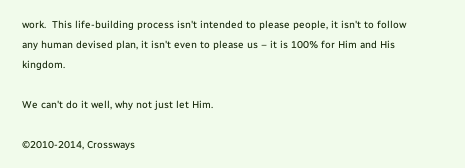work.  This life-building process isn't intended to please people, it isn't to follow any human devised plan, it isn't even to please us – it is 100% for Him and His kingdom.

We can't do it well, why not just let Him.

©2010-2014, Crossways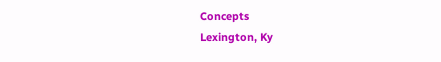Concepts
Lexington, Ky